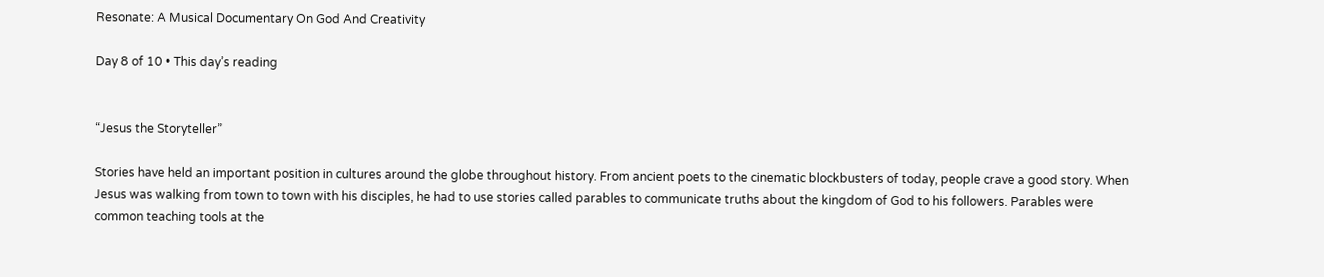Resonate: A Musical Documentary On God And Creativity

Day 8 of 10 • This day’s reading


“Jesus the Storyteller”

Stories have held an important position in cultures around the globe throughout history. From ancient poets to the cinematic blockbusters of today, people crave a good story. When Jesus was walking from town to town with his disciples, he had to use stories called parables to communicate truths about the kingdom of God to his followers. Parables were common teaching tools at the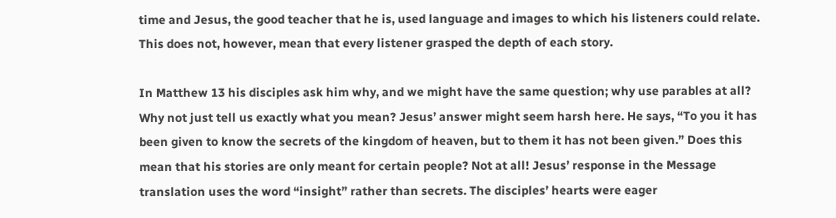time and Jesus, the good teacher that he is, used language and images to which his listeners could relate. This does not, however, mean that every listener grasped the depth of each story.

In Matthew 13 his disciples ask him why, and we might have the same question; why use parables at all? Why not just tell us exactly what you mean? Jesus’ answer might seem harsh here. He says, “To you it has been given to know the secrets of the kingdom of heaven, but to them it has not been given.” Does this mean that his stories are only meant for certain people? Not at all! Jesus’ response in the Message translation uses the word “insight” rather than secrets. The disciples’ hearts were eager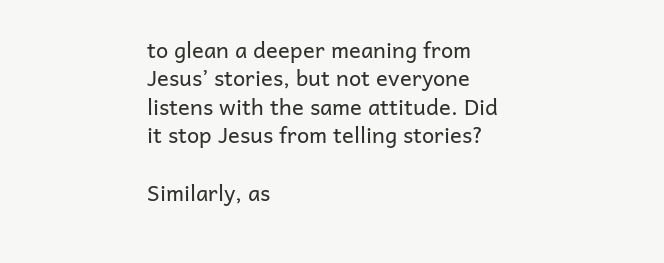to glean a deeper meaning from Jesus’ stories, but not everyone listens with the same attitude. Did it stop Jesus from telling stories?

Similarly, as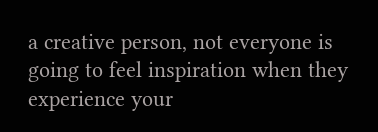a creative person, not everyone is going to feel inspiration when they experience your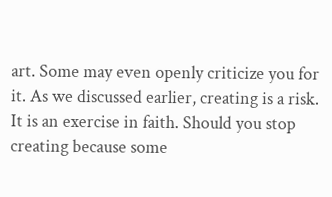art. Some may even openly criticize you for it. As we discussed earlier, creating is a risk. It is an exercise in faith. Should you stop creating because some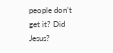people don’t get it? Did Jesus?